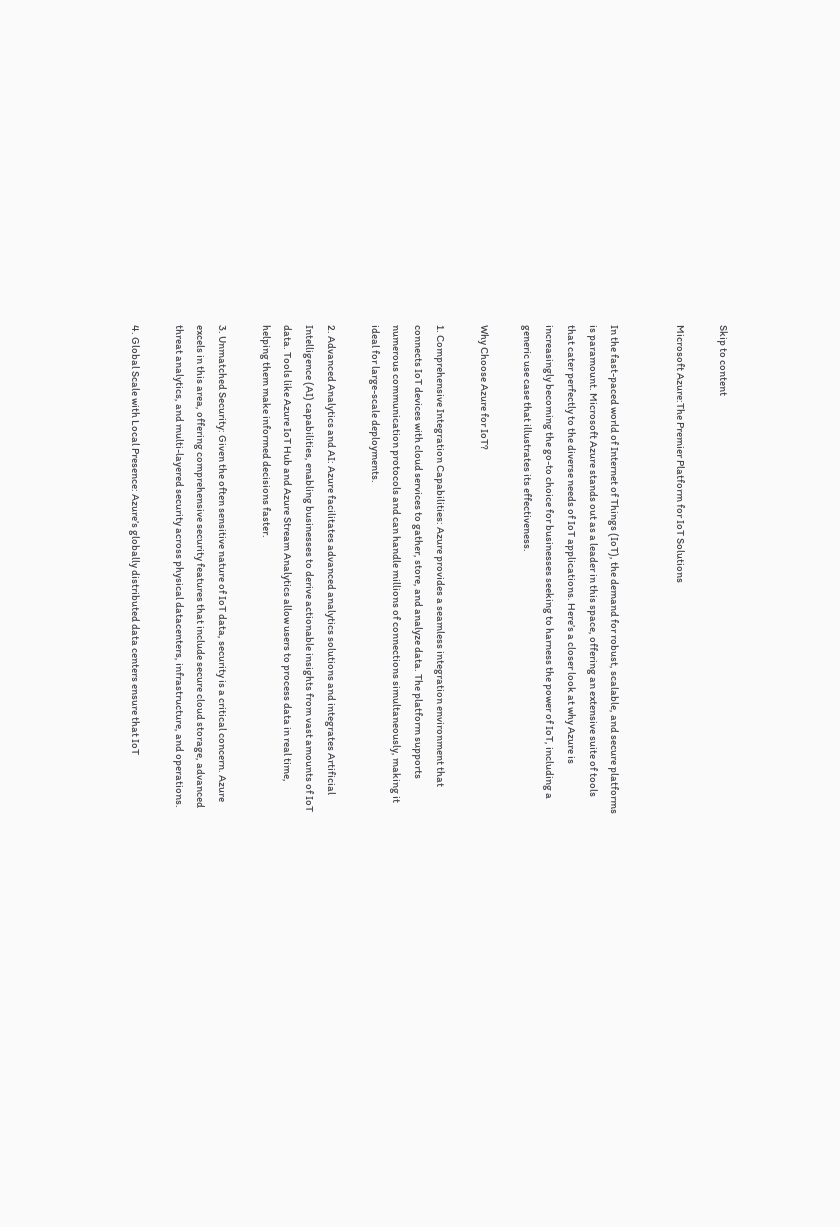Skip to content

Microsoft Azure:The Premier Platform for IoT Solutions


In the fast-paced world of Internet of Things (IoT), the demand for robust, scalable, and secure platforms is paramount. Microsoft Azure stands out as a leader in this space, offering an extensive suite of tools that cater perfectly to the diverse needs of IoT applications. Here’s a closer look at why Azure is increasingly becoming the go-to choice for businesses seeking to harness the power of IoT, including a generic use case that illustrates its effectiveness.

Why Choose Azure for IoT?

1. Comprehensive Integration Capabilities: Azure provides a seamless integration environment that connects IoT devices with cloud services to gather, store, and analyze data. The platform supports numerous communication protocols and can handle millions of connections simultaneously, making it ideal for large-scale deployments.

2. Advanced Analytics and AI: Azure facilitates advanced analytics solutions and integrates Artificial Intelligence (AI) capabilities, enabling businesses to derive actionable insights from vast amounts of IoT data. Tools like Azure IoT Hub and Azure Stream Analytics allow users to process data in real time, helping them make informed decisions faster.

3. Unmatched Security: Given the often sensitive nature of IoT data, security is a critical concern. Azure excels in this area, offering comprehensive security features that include secure cloud storage, advanced threat analytics, and multi-layered security across physical datacenters, infrastructure, and operations.

4. Global Scale with Local Presence: Azure’s globally distributed data centers ensure that IoT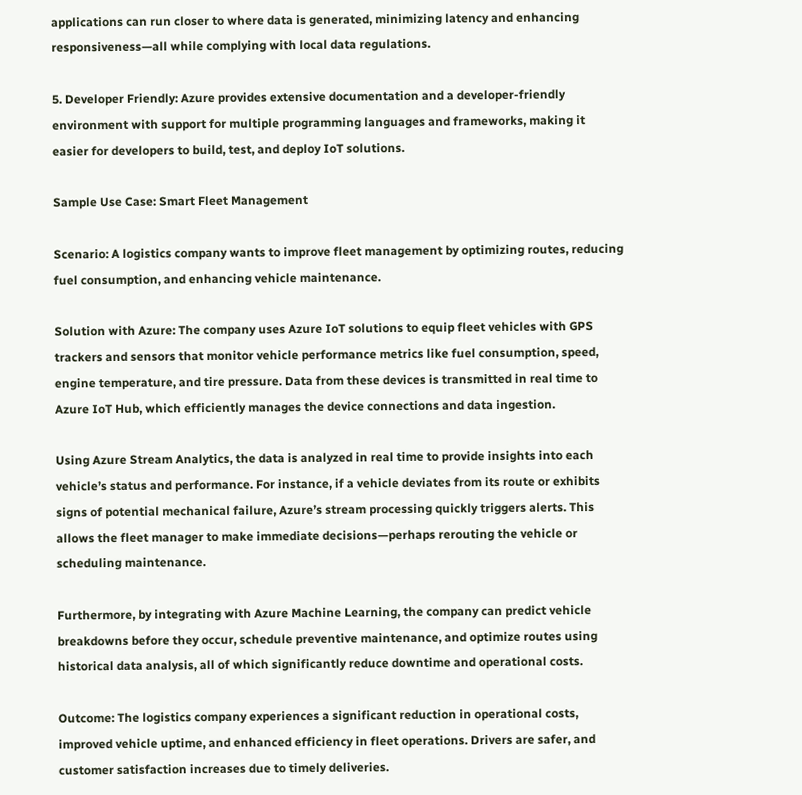applications can run closer to where data is generated, minimizing latency and enhancing responsiveness—all while complying with local data regulations.

5. Developer Friendly: Azure provides extensive documentation and a developer-friendly environment with support for multiple programming languages and frameworks, making it easier for developers to build, test, and deploy IoT solutions.

Sample Use Case: Smart Fleet Management

Scenario: A logistics company wants to improve fleet management by optimizing routes, reducing fuel consumption, and enhancing vehicle maintenance.

Solution with Azure: The company uses Azure IoT solutions to equip fleet vehicles with GPS trackers and sensors that monitor vehicle performance metrics like fuel consumption, speed, engine temperature, and tire pressure. Data from these devices is transmitted in real time to Azure IoT Hub, which efficiently manages the device connections and data ingestion.

Using Azure Stream Analytics, the data is analyzed in real time to provide insights into each vehicle’s status and performance. For instance, if a vehicle deviates from its route or exhibits signs of potential mechanical failure, Azure’s stream processing quickly triggers alerts. This allows the fleet manager to make immediate decisions—perhaps rerouting the vehicle or scheduling maintenance.

Furthermore, by integrating with Azure Machine Learning, the company can predict vehicle breakdowns before they occur, schedule preventive maintenance, and optimize routes using historical data analysis, all of which significantly reduce downtime and operational costs.

Outcome: The logistics company experiences a significant reduction in operational costs, improved vehicle uptime, and enhanced efficiency in fleet operations. Drivers are safer, and customer satisfaction increases due to timely deliveries.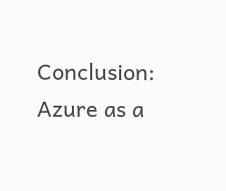Conclusion: Azure as a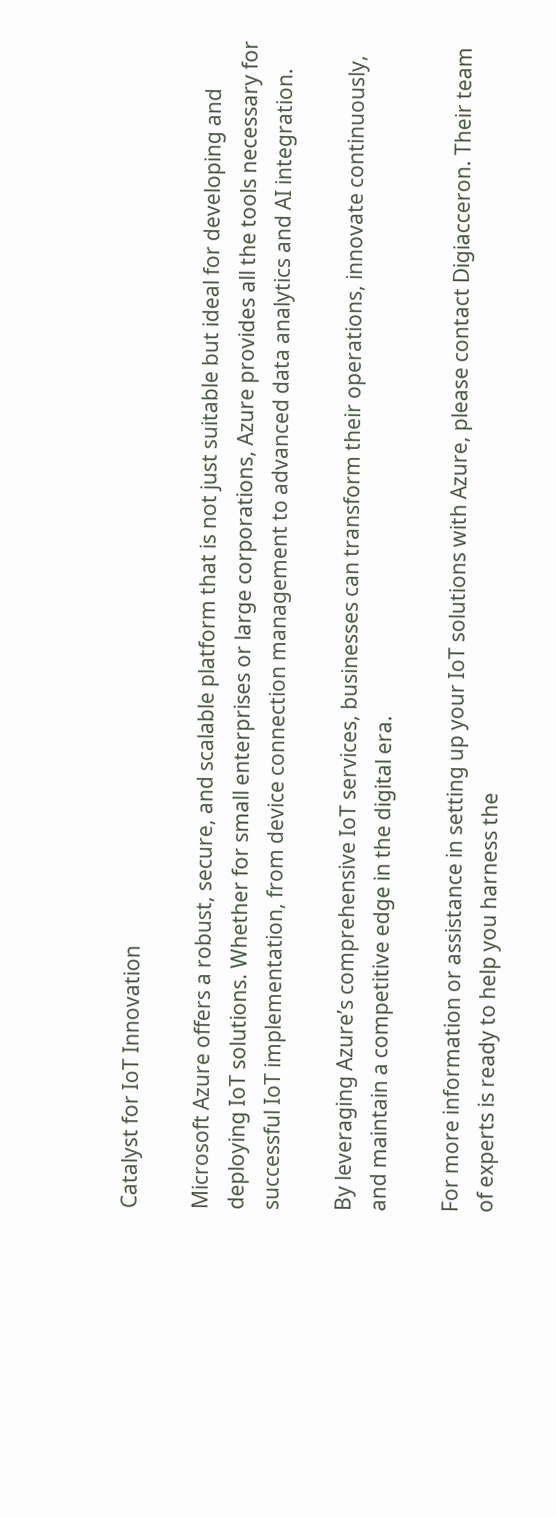Catalyst for IoT Innovation

Microsoft Azure offers a robust, secure, and scalable platform that is not just suitable but ideal for developing and deploying IoT solutions. Whether for small enterprises or large corporations, Azure provides all the tools necessary for successful IoT implementation, from device connection management to advanced data analytics and AI integration.

By leveraging Azure’s comprehensive IoT services, businesses can transform their operations, innovate continuously, and maintain a competitive edge in the digital era.

For more information or assistance in setting up your IoT solutions with Azure, please contact Digiacceron. Their team of experts is ready to help you harness the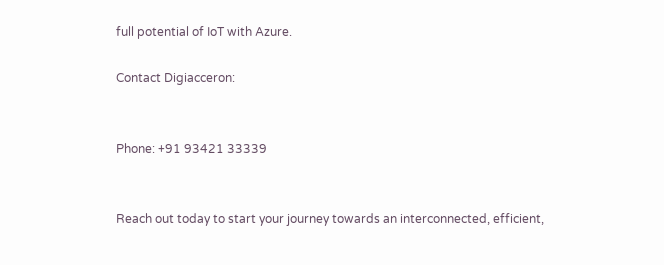full potential of IoT with Azure.

Contact Digiacceron:


Phone: +91 93421 33339


Reach out today to start your journey towards an interconnected, efficient,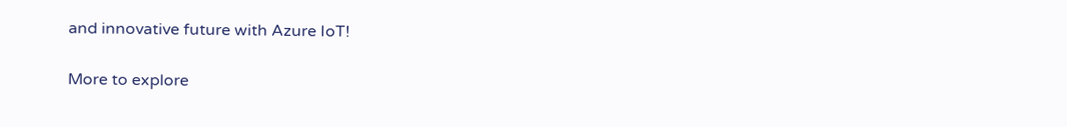and innovative future with Azure IoT!

More to explore